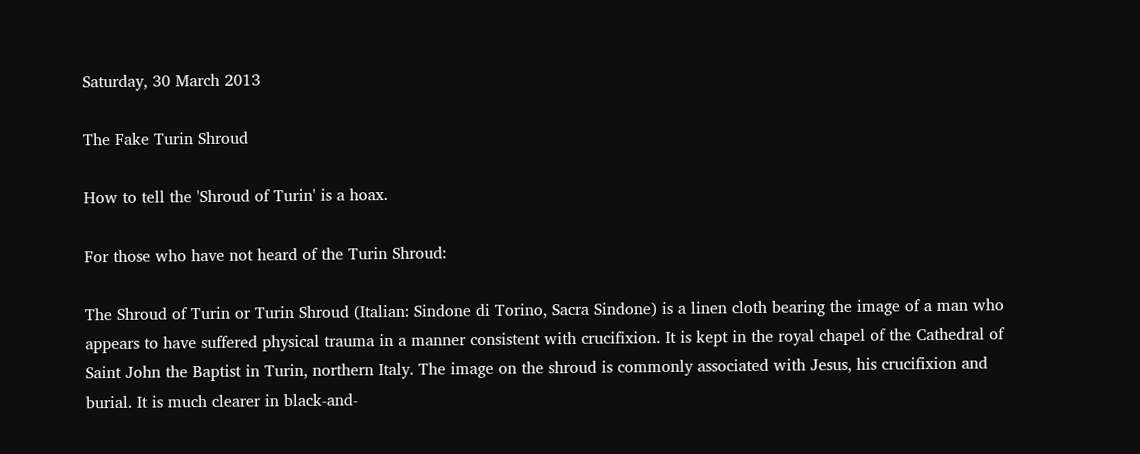Saturday, 30 March 2013

The Fake Turin Shroud

How to tell the 'Shroud of Turin' is a hoax.

For those who have not heard of the Turin Shroud:

The Shroud of Turin or Turin Shroud (Italian: Sindone di Torino, Sacra Sindone) is a linen cloth bearing the image of a man who appears to have suffered physical trauma in a manner consistent with crucifixion. It is kept in the royal chapel of the Cathedral of Saint John the Baptist in Turin, northern Italy. The image on the shroud is commonly associated with Jesus, his crucifixion and burial. It is much clearer in black-and-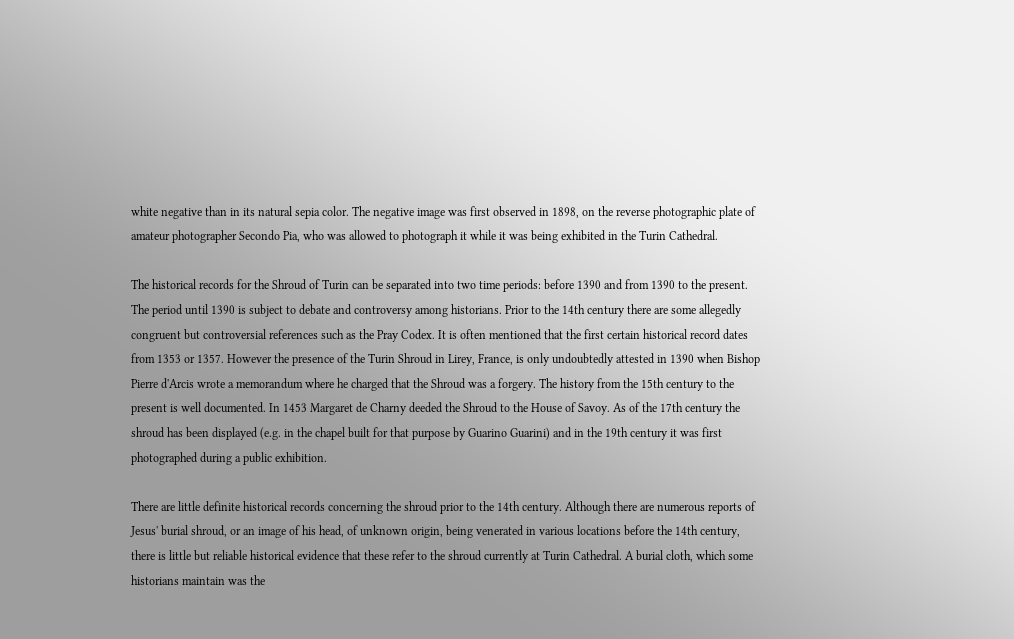white negative than in its natural sepia color. The negative image was first observed in 1898, on the reverse photographic plate of amateur photographer Secondo Pia, who was allowed to photograph it while it was being exhibited in the Turin Cathedral.

The historical records for the Shroud of Turin can be separated into two time periods: before 1390 and from 1390 to the present. The period until 1390 is subject to debate and controversy among historians. Prior to the 14th century there are some allegedly congruent but controversial references such as the Pray Codex. It is often mentioned that the first certain historical record dates from 1353 or 1357. However the presence of the Turin Shroud in Lirey, France, is only undoubtedly attested in 1390 when Bishop Pierre d'Arcis wrote a memorandum where he charged that the Shroud was a forgery. The history from the 15th century to the present is well documented. In 1453 Margaret de Charny deeded the Shroud to the House of Savoy. As of the 17th century the shroud has been displayed (e.g. in the chapel built for that purpose by Guarino Guarini) and in the 19th century it was first photographed during a public exhibition.

There are little definite historical records concerning the shroud prior to the 14th century. Although there are numerous reports of Jesus' burial shroud, or an image of his head, of unknown origin, being venerated in various locations before the 14th century, there is little but reliable historical evidence that these refer to the shroud currently at Turin Cathedral. A burial cloth, which some historians maintain was the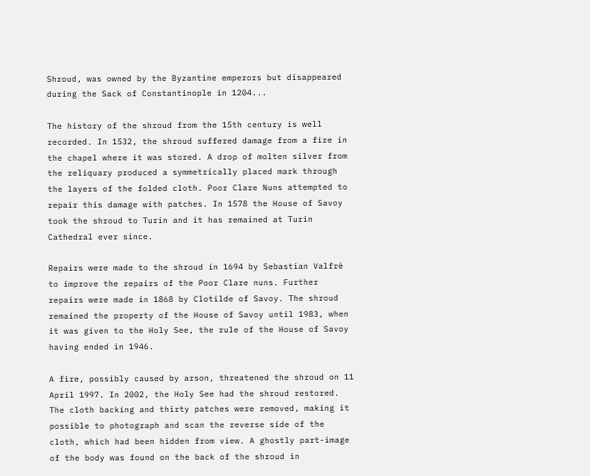Shroud, was owned by the Byzantine emperors but disappeared during the Sack of Constantinople in 1204...

The history of the shroud from the 15th century is well recorded. In 1532, the shroud suffered damage from a fire in the chapel where it was stored. A drop of molten silver from the reliquary produced a symmetrically placed mark through the layers of the folded cloth. Poor Clare Nuns attempted to repair this damage with patches. In 1578 the House of Savoy took the shroud to Turin and it has remained at Turin Cathedral ever since.

Repairs were made to the shroud in 1694 by Sebastian Valfrè to improve the repairs of the Poor Clare nuns. Further repairs were made in 1868 by Clotilde of Savoy. The shroud remained the property of the House of Savoy until 1983, when it was given to the Holy See, the rule of the House of Savoy having ended in 1946.

A fire, possibly caused by arson, threatened the shroud on 11 April 1997. In 2002, the Holy See had the shroud restored. The cloth backing and thirty patches were removed, making it possible to photograph and scan the reverse side of the cloth, which had been hidden from view. A ghostly part-image of the body was found on the back of the shroud in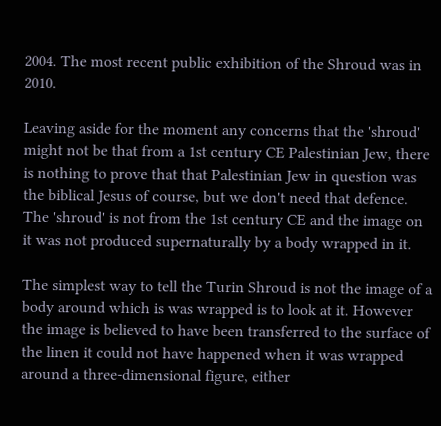2004. The most recent public exhibition of the Shroud was in 2010.

Leaving aside for the moment any concerns that the 'shroud' might not be that from a 1st century CE Palestinian Jew, there is nothing to prove that that Palestinian Jew in question was the biblical Jesus of course, but we don't need that defence. The 'shroud' is not from the 1st century CE and the image on it was not produced supernaturally by a body wrapped in it.

The simplest way to tell the Turin Shroud is not the image of a body around which is was wrapped is to look at it. However the image is believed to have been transferred to the surface of the linen it could not have happened when it was wrapped around a three-dimensional figure, either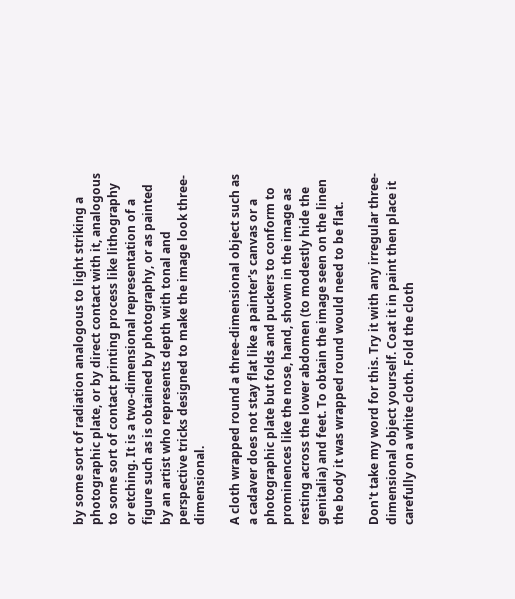by some sort of radiation analogous to light striking a photographic plate, or by direct contact with it, analogous to some sort of contact printing process like lithography or etching. It is a two-dimensional representation of a figure such as is obtained by photography, or as painted by an artist who represents depth with tonal and perspective tricks designed to make the image look three-dimensional.

A cloth wrapped round a three-dimensional object such as a cadaver does not stay flat like a painter's canvas or a photographic plate but folds and puckers to conform to prominences like the nose, hand, shown in the image as resting across the lower abdomen (to modestly hide the genitalia) and feet. To obtain the image seen on the linen the body it was wrapped round would need to be flat.

Don't take my word for this. Try it with any irregular three-dimensional object yourself. Coat it in paint then place it carefully on a white cloth. Fold the cloth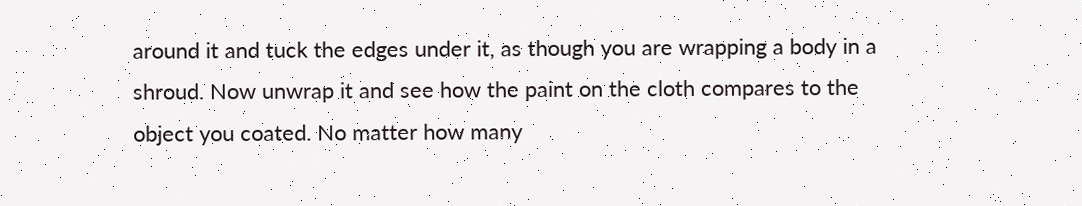around it and tuck the edges under it, as though you are wrapping a body in a shroud. Now unwrap it and see how the paint on the cloth compares to the object you coated. No matter how many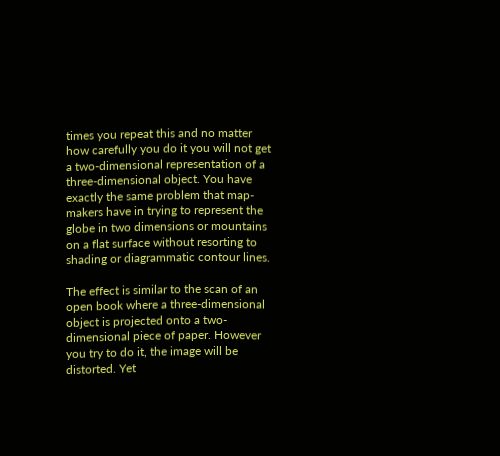times you repeat this and no matter how carefully you do it you will not get a two-dimensional representation of a three-dimensional object. You have exactly the same problem that map-makers have in trying to represent the globe in two dimensions or mountains on a flat surface without resorting to shading or diagrammatic contour lines.

The effect is similar to the scan of an open book where a three-dimensional object is projected onto a two-dimensional piece of paper. However you try to do it, the image will be distorted. Yet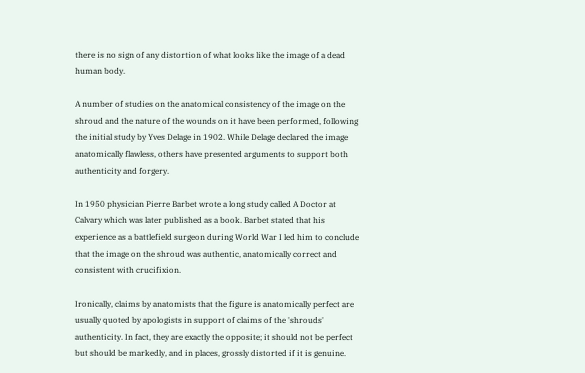there is no sign of any distortion of what looks like the image of a dead human body.

A number of studies on the anatomical consistency of the image on the shroud and the nature of the wounds on it have been performed, following the initial study by Yves Delage in 1902. While Delage declared the image anatomically flawless, others have presented arguments to support both authenticity and forgery.

In 1950 physician Pierre Barbet wrote a long study called A Doctor at Calvary which was later published as a book. Barbet stated that his experience as a battlefield surgeon during World War I led him to conclude that the image on the shroud was authentic, anatomically correct and consistent with crucifixion.

Ironically, claims by anatomists that the figure is anatomically perfect are usually quoted by apologists in support of claims of the 'shrouds' authenticity. In fact, they are exactly the opposite; it should not be perfect but should be markedly, and in places, grossly distorted if it is genuine.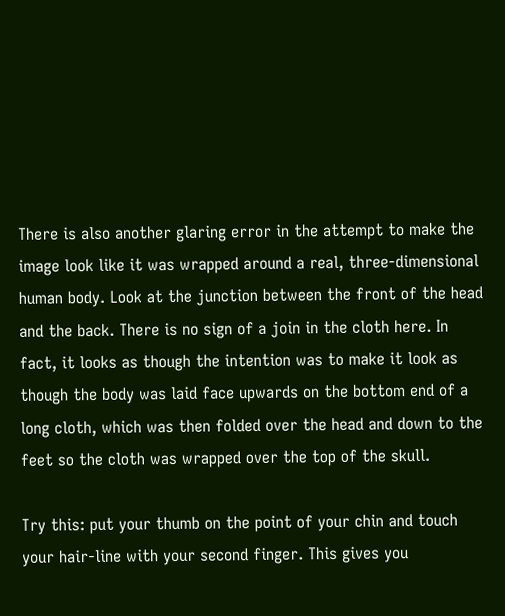There is also another glaring error in the attempt to make the image look like it was wrapped around a real, three-dimensional human body. Look at the junction between the front of the head and the back. There is no sign of a join in the cloth here. In fact, it looks as though the intention was to make it look as though the body was laid face upwards on the bottom end of a long cloth, which was then folded over the head and down to the feet so the cloth was wrapped over the top of the skull.

Try this: put your thumb on the point of your chin and touch your hair-line with your second finger. This gives you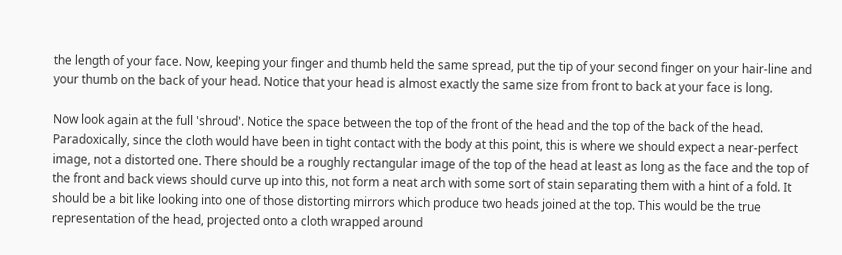the length of your face. Now, keeping your finger and thumb held the same spread, put the tip of your second finger on your hair-line and your thumb on the back of your head. Notice that your head is almost exactly the same size from front to back at your face is long.

Now look again at the full 'shroud'. Notice the space between the top of the front of the head and the top of the back of the head. Paradoxically, since the cloth would have been in tight contact with the body at this point, this is where we should expect a near-perfect image, not a distorted one. There should be a roughly rectangular image of the top of the head at least as long as the face and the top of the front and back views should curve up into this, not form a neat arch with some sort of stain separating them with a hint of a fold. It should be a bit like looking into one of those distorting mirrors which produce two heads joined at the top. This would be the true representation of the head, projected onto a cloth wrapped around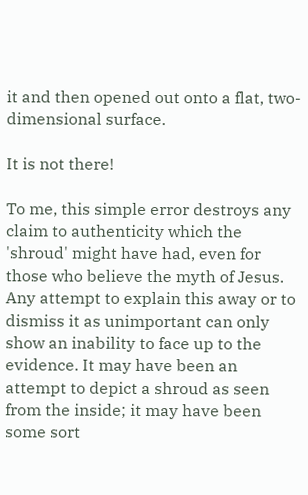it and then opened out onto a flat, two-dimensional surface.

It is not there!

To me, this simple error destroys any claim to authenticity which the 'shroud' might have had, even for those who believe the myth of Jesus. Any attempt to explain this away or to dismiss it as unimportant can only show an inability to face up to the evidence. It may have been an attempt to depict a shroud as seen from the inside; it may have been some sort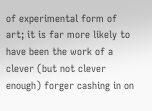of experimental form of art; it is far more likely to have been the work of a clever (but not clever enough) forger cashing in on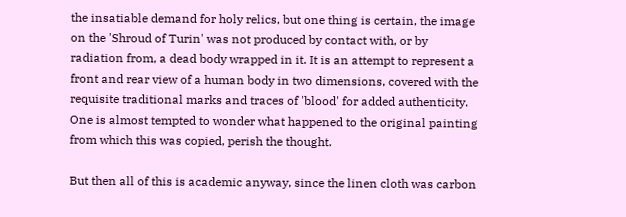the insatiable demand for holy relics, but one thing is certain, the image on the 'Shroud of Turin' was not produced by contact with, or by radiation from, a dead body wrapped in it. It is an attempt to represent a front and rear view of a human body in two dimensions, covered with the requisite traditional marks and traces of 'blood' for added authenticity. One is almost tempted to wonder what happened to the original painting from which this was copied, perish the thought.

But then all of this is academic anyway, since the linen cloth was carbon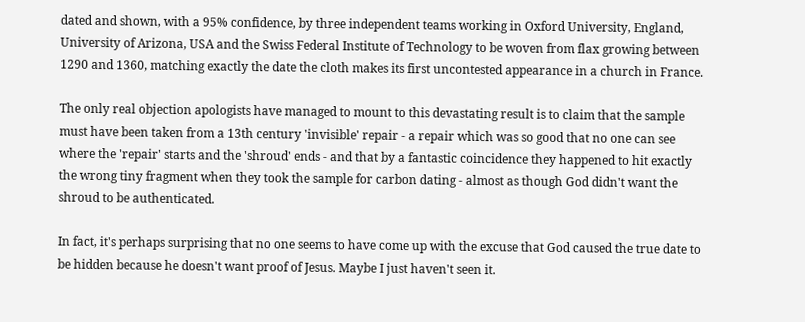dated and shown, with a 95% confidence, by three independent teams working in Oxford University, England, University of Arizona, USA and the Swiss Federal Institute of Technology to be woven from flax growing between 1290 and 1360, matching exactly the date the cloth makes its first uncontested appearance in a church in France.

The only real objection apologists have managed to mount to this devastating result is to claim that the sample must have been taken from a 13th century 'invisible' repair - a repair which was so good that no one can see where the 'repair' starts and the 'shroud' ends - and that by a fantastic coincidence they happened to hit exactly the wrong tiny fragment when they took the sample for carbon dating - almost as though God didn't want the shroud to be authenticated.

In fact, it's perhaps surprising that no one seems to have come up with the excuse that God caused the true date to be hidden because he doesn't want proof of Jesus. Maybe I just haven't seen it.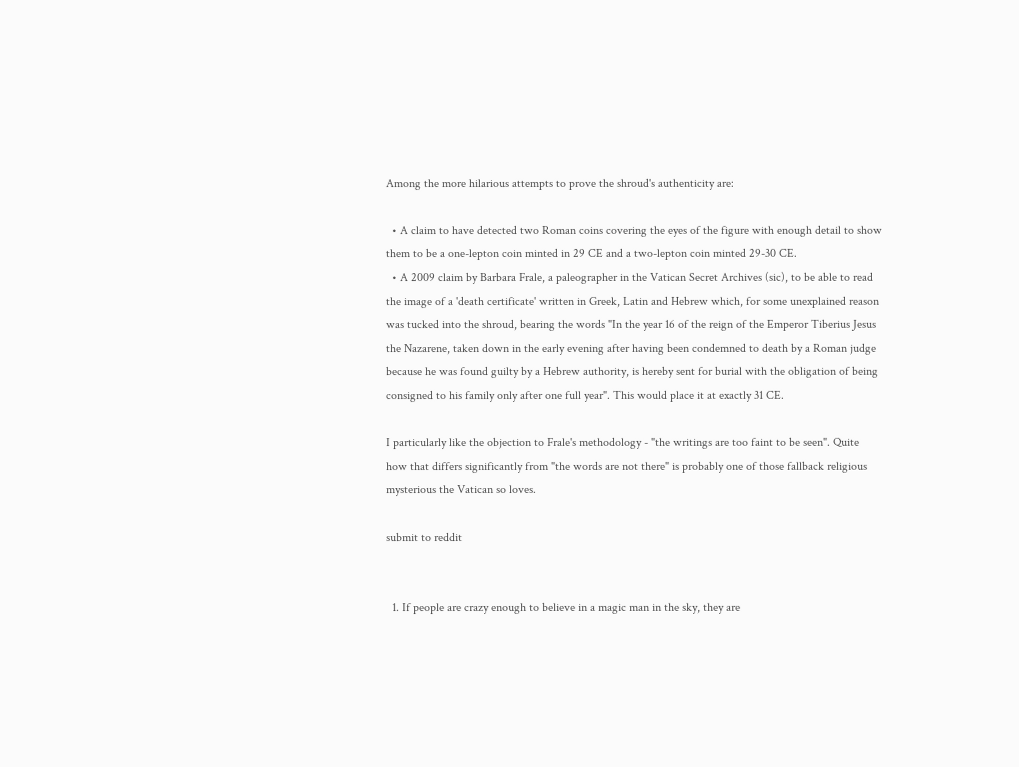Among the more hilarious attempts to prove the shroud's authenticity are:

  • A claim to have detected two Roman coins covering the eyes of the figure with enough detail to show them to be a one-lepton coin minted in 29 CE and a two-lepton coin minted 29-30 CE.
  • A 2009 claim by Barbara Frale, a paleographer in the Vatican Secret Archives (sic), to be able to read the image of a 'death certificate' written in Greek, Latin and Hebrew which, for some unexplained reason was tucked into the shroud, bearing the words "In the year 16 of the reign of the Emperor Tiberius Jesus the Nazarene, taken down in the early evening after having been condemned to death by a Roman judge because he was found guilty by a Hebrew authority, is hereby sent for burial with the obligation of being consigned to his family only after one full year". This would place it at exactly 31 CE.

I particularly like the objection to Frale's methodology - "the writings are too faint to be seen". Quite how that differs significantly from "the words are not there" is probably one of those fallback religious mysterious the Vatican so loves.

submit to reddit


  1. If people are crazy enough to believe in a magic man in the sky, they are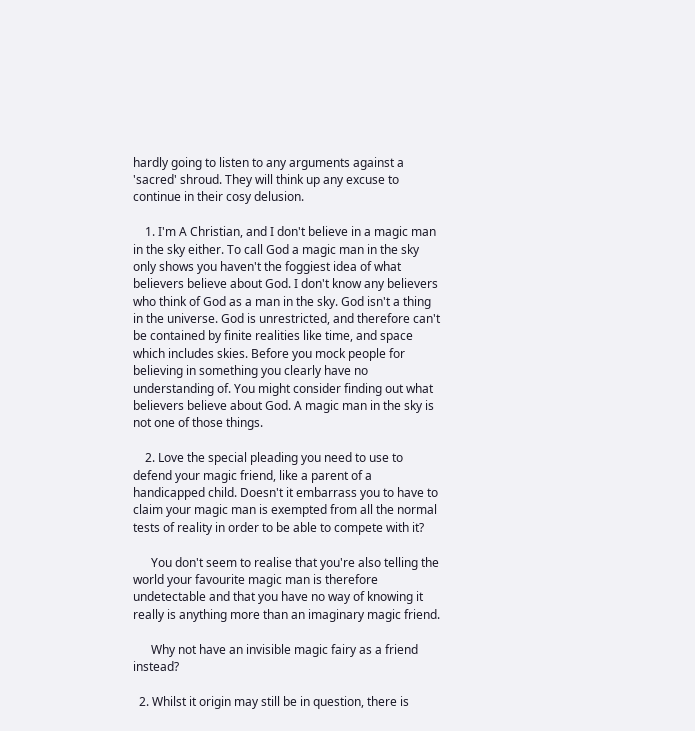hardly going to listen to any arguments against a 'sacred' shroud. They will think up any excuse to continue in their cosy delusion.

    1. I'm A Christian, and I don't believe in a magic man in the sky either. To call God a magic man in the sky only shows you haven't the foggiest idea of what believers believe about God. I don't know any believers who think of God as a man in the sky. God isn't a thing in the universe. God is unrestricted, and therefore can't be contained by finite realities like time, and space which includes skies. Before you mock people for believing in something you clearly have no understanding of. You might consider finding out what believers believe about God. A magic man in the sky is not one of those things.

    2. Love the special pleading you need to use to defend your magic friend, like a parent of a handicapped child. Doesn't it embarrass you to have to claim your magic man is exempted from all the normal tests of reality in order to be able to compete with it?

      You don't seem to realise that you're also telling the world your favourite magic man is therefore undetectable and that you have no way of knowing it really is anything more than an imaginary magic friend.

      Why not have an invisible magic fairy as a friend instead?

  2. Whilst it origin may still be in question, there is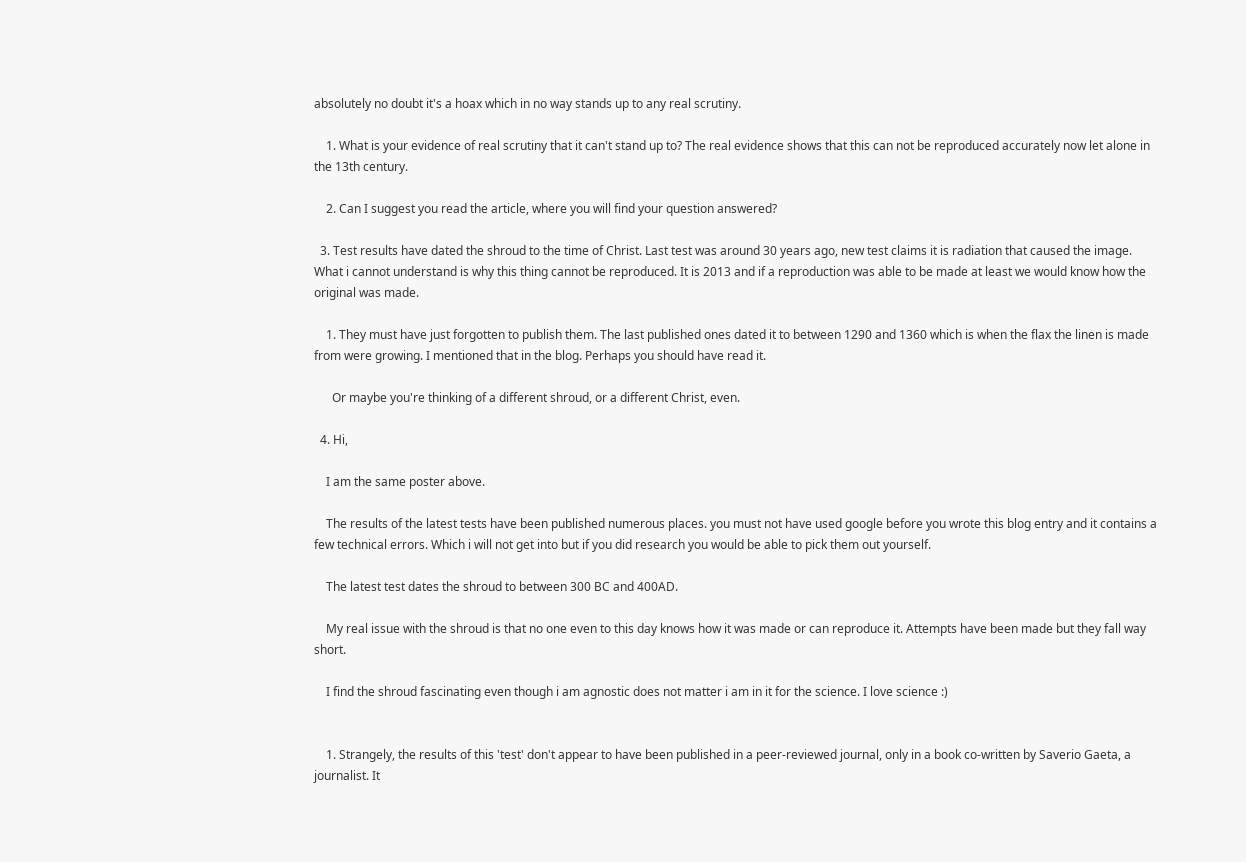absolutely no doubt it's a hoax which in no way stands up to any real scrutiny.

    1. What is your evidence of real scrutiny that it can't stand up to? The real evidence shows that this can not be reproduced accurately now let alone in the 13th century.

    2. Can I suggest you read the article, where you will find your question answered?

  3. Test results have dated the shroud to the time of Christ. Last test was around 30 years ago, new test claims it is radiation that caused the image. What i cannot understand is why this thing cannot be reproduced. It is 2013 and if a reproduction was able to be made at least we would know how the original was made.

    1. They must have just forgotten to publish them. The last published ones dated it to between 1290 and 1360 which is when the flax the linen is made from were growing. I mentioned that in the blog. Perhaps you should have read it.

      Or maybe you're thinking of a different shroud, or a different Christ, even.

  4. Hi,

    I am the same poster above.

    The results of the latest tests have been published numerous places. you must not have used google before you wrote this blog entry and it contains a few technical errors. Which i will not get into but if you did research you would be able to pick them out yourself.

    The latest test dates the shroud to between 300 BC and 400AD.

    My real issue with the shroud is that no one even to this day knows how it was made or can reproduce it. Attempts have been made but they fall way short.

    I find the shroud fascinating even though i am agnostic does not matter i am in it for the science. I love science :)


    1. Strangely, the results of this 'test' don't appear to have been published in a peer-reviewed journal, only in a book co-written by Saverio Gaeta, a journalist. It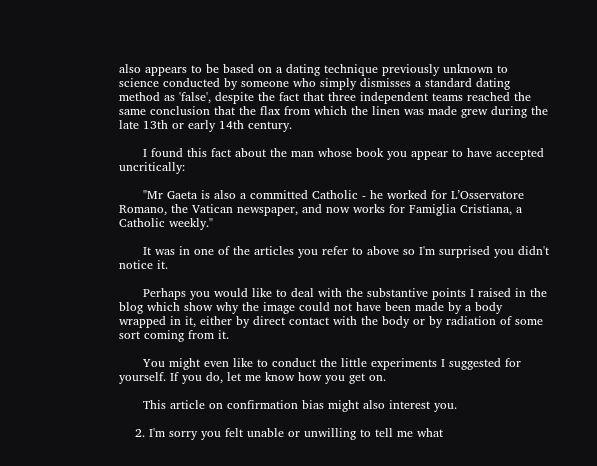also appears to be based on a dating technique previously unknown to science conducted by someone who simply dismisses a standard dating method as 'false', despite the fact that three independent teams reached the same conclusion that the flax from which the linen was made grew during the late 13th or early 14th century.

      I found this fact about the man whose book you appear to have accepted uncritically:

      "Mr Gaeta is also a committed Catholic - he worked for L’Osservatore Romano, the Vatican newspaper, and now works for Famiglia Cristiana, a Catholic weekly."

      It was in one of the articles you refer to above so I'm surprised you didn't notice it.

      Perhaps you would like to deal with the substantive points I raised in the blog which show why the image could not have been made by a body wrapped in it, either by direct contact with the body or by radiation of some sort coming from it.

      You might even like to conduct the little experiments I suggested for yourself. If you do, let me know how you get on.

      This article on confirmation bias might also interest you.

    2. I'm sorry you felt unable or unwilling to tell me what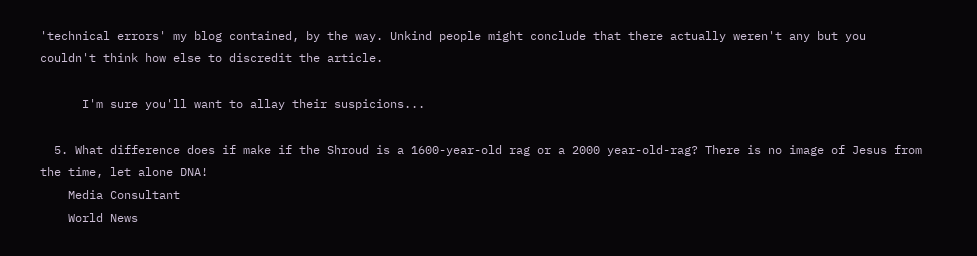'technical errors' my blog contained, by the way. Unkind people might conclude that there actually weren't any but you couldn't think how else to discredit the article.

      I'm sure you'll want to allay their suspicions...

  5. What difference does if make if the Shroud is a 1600-year-old rag or a 2000 year-old-rag? There is no image of Jesus from the time, let alone DNA!
    Media Consultant
    World News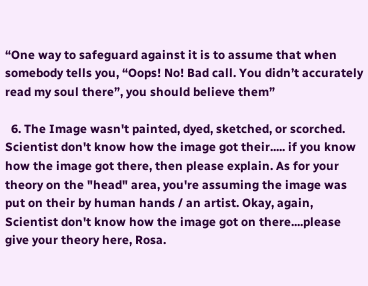“One way to safeguard against it is to assume that when somebody tells you, “Oops! No! Bad call. You didn’t accurately read my soul there”, you should believe them”

  6. The Image wasn't painted, dyed, sketched, or scorched. Scientist don't know how the image got their..... if you know how the image got there, then please explain. As for your theory on the "head" area, you're assuming the image was put on their by human hands / an artist. Okay, again, Scientist don't know how the image got on there....please give your theory here, Rosa.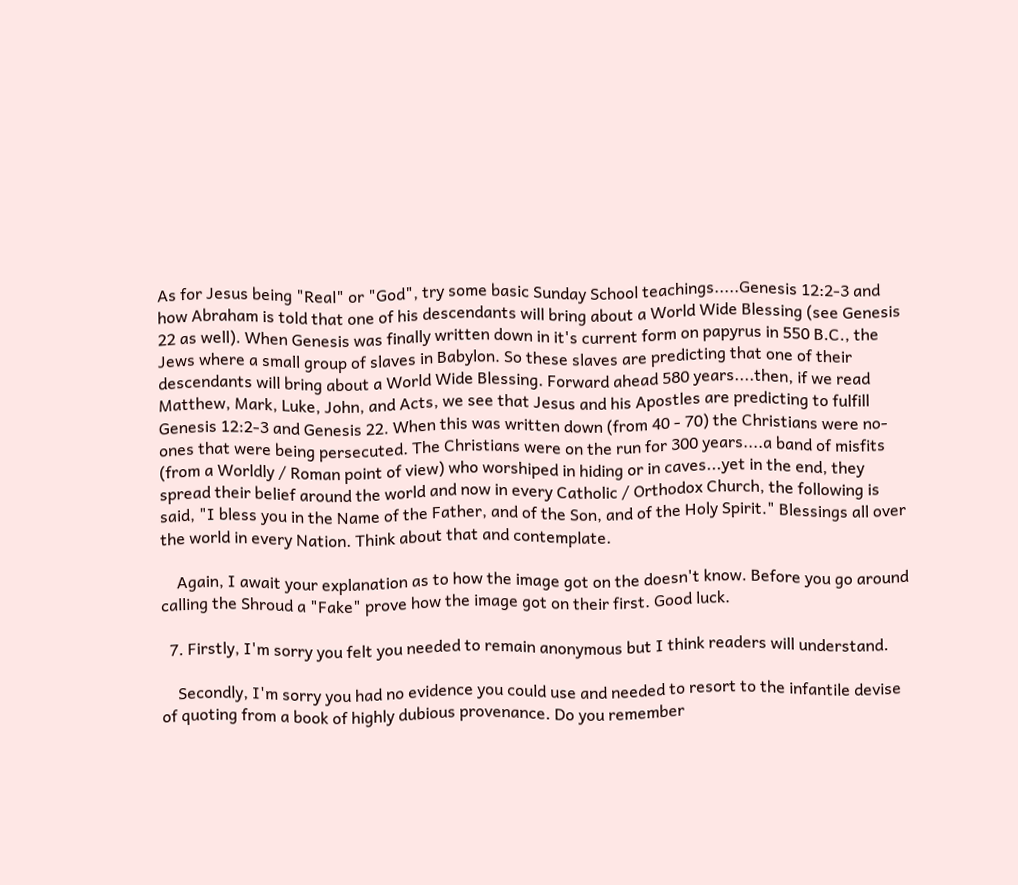As for Jesus being "Real" or "God", try some basic Sunday School teachings.....Genesis 12:2-3 and how Abraham is told that one of his descendants will bring about a World Wide Blessing (see Genesis 22 as well). When Genesis was finally written down in it's current form on papyrus in 550 B.C., the Jews where a small group of slaves in Babylon. So these slaves are predicting that one of their descendants will bring about a World Wide Blessing. Forward ahead 580 years....then, if we read Matthew, Mark, Luke, John, and Acts, we see that Jesus and his Apostles are predicting to fulfill Genesis 12:2-3 and Genesis 22. When this was written down (from 40 - 70) the Christians were no-ones that were being persecuted. The Christians were on the run for 300 years....a band of misfits (from a Worldly / Roman point of view) who worshiped in hiding or in caves...yet in the end, they spread their belief around the world and now in every Catholic / Orthodox Church, the following is said, "I bless you in the Name of the Father, and of the Son, and of the Holy Spirit." Blessings all over the world in every Nation. Think about that and contemplate.

    Again, I await your explanation as to how the image got on the doesn't know. Before you go around calling the Shroud a "Fake" prove how the image got on their first. Good luck.

  7. Firstly, I'm sorry you felt you needed to remain anonymous but I think readers will understand.

    Secondly, I'm sorry you had no evidence you could use and needed to resort to the infantile devise of quoting from a book of highly dubious provenance. Do you remember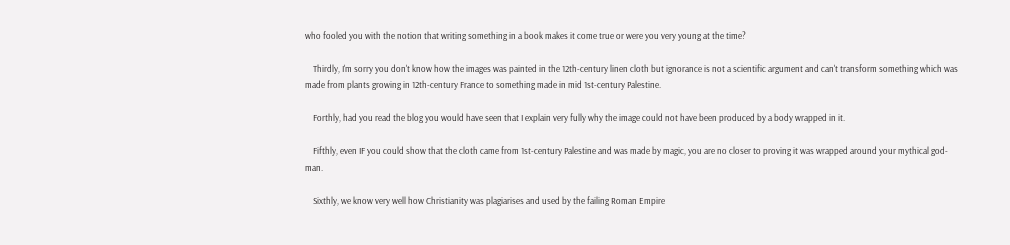who fooled you with the notion that writing something in a book makes it come true or were you very young at the time?

    Thirdly, I'm sorry you don't know how the images was painted in the 12th-century linen cloth but ignorance is not a scientific argument and can't transform something which was made from plants growing in 12th-century France to something made in mid 1st-century Palestine.

    Forthly, had you read the blog you would have seen that I explain very fully why the image could not have been produced by a body wrapped in it.

    Fifthly, even IF you could show that the cloth came from 1st-century Palestine and was made by magic, you are no closer to proving it was wrapped around your mythical god-man.

    Sixthly, we know very well how Christianity was plagiarises and used by the failing Roman Empire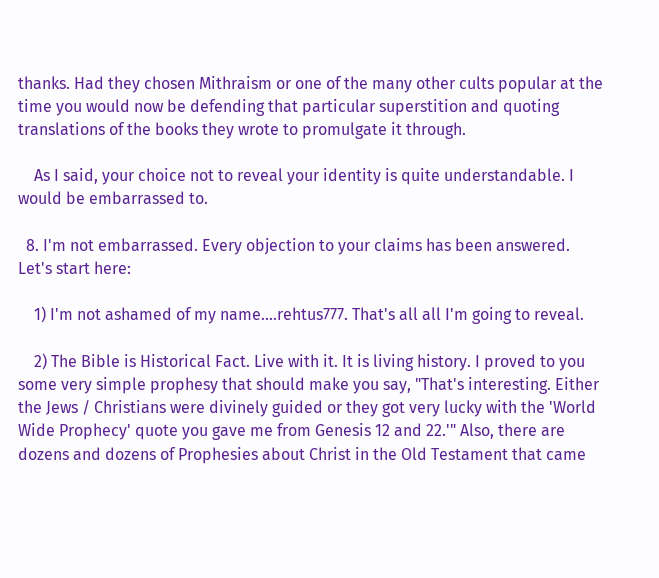thanks. Had they chosen Mithraism or one of the many other cults popular at the time you would now be defending that particular superstition and quoting translations of the books they wrote to promulgate it through.

    As I said, your choice not to reveal your identity is quite understandable. I would be embarrassed to.

  8. I'm not embarrassed. Every objection to your claims has been answered. Let's start here:

    1) I'm not ashamed of my name....rehtus777. That's all all I'm going to reveal.

    2) The Bible is Historical Fact. Live with it. It is living history. I proved to you some very simple prophesy that should make you say, "That's interesting. Either the Jews / Christians were divinely guided or they got very lucky with the 'World Wide Prophecy' quote you gave me from Genesis 12 and 22.'" Also, there are dozens and dozens of Prophesies about Christ in the Old Testament that came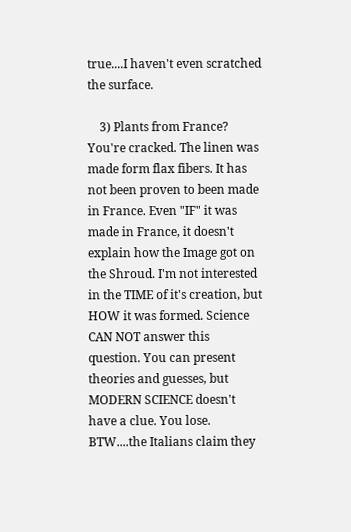true....I haven't even scratched the surface.

    3) Plants from France? You're cracked. The linen was made form flax fibers. It has not been proven to been made in France. Even "IF" it was made in France, it doesn't explain how the Image got on the Shroud. I'm not interested in the TIME of it's creation, but HOW it was formed. Science CAN NOT answer this question. You can present theories and guesses, but MODERN SCIENCE doesn't have a clue. You lose. BTW....the Italians claim they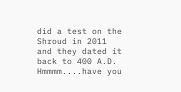did a test on the Shroud in 2011 and they dated it back to 400 A.D. Hmmmm....have you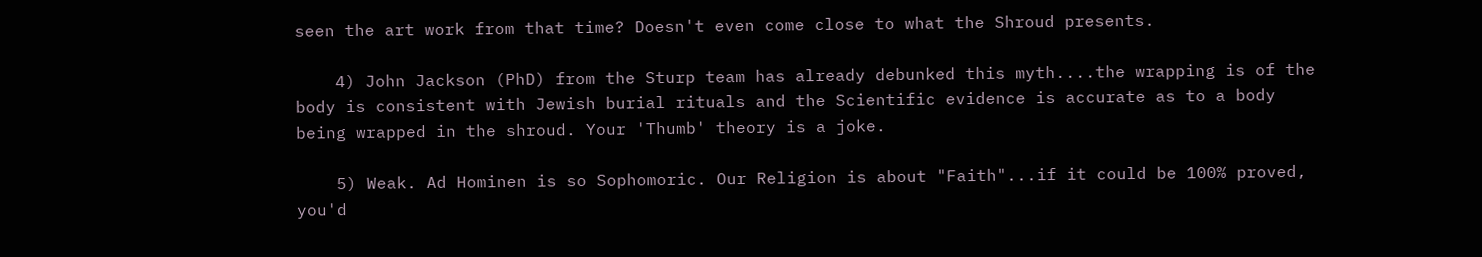seen the art work from that time? Doesn't even come close to what the Shroud presents.

    4) John Jackson (PhD) from the Sturp team has already debunked this myth....the wrapping is of the body is consistent with Jewish burial rituals and the Scientific evidence is accurate as to a body being wrapped in the shroud. Your 'Thumb' theory is a joke.

    5) Weak. Ad Hominen is so Sophomoric. Our Religion is about "Faith"...if it could be 100% proved, you'd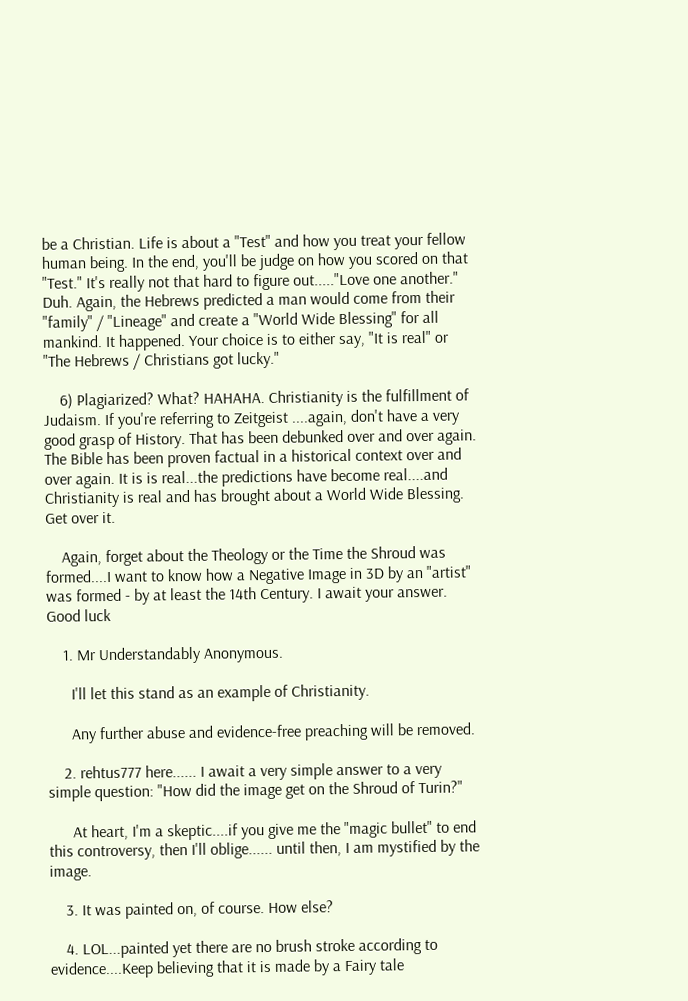be a Christian. Life is about a "Test" and how you treat your fellow human being. In the end, you'll be judge on how you scored on that "Test." It's really not that hard to figure out....."Love one another." Duh. Again, the Hebrews predicted a man would come from their "family" / "Lineage" and create a "World Wide Blessing" for all mankind. It happened. Your choice is to either say, "It is real" or "The Hebrews / Christians got lucky."

    6) Plagiarized? What? HAHAHA. Christianity is the fulfillment of Judaism. If you're referring to Zeitgeist ....again, don't have a very good grasp of History. That has been debunked over and over again. The Bible has been proven factual in a historical context over and over again. It is is real...the predictions have become real....and Christianity is real and has brought about a World Wide Blessing. Get over it.

    Again, forget about the Theology or the Time the Shroud was formed....I want to know how a Negative Image in 3D by an "artist" was formed - by at least the 14th Century. I await your answer. Good luck

    1. Mr Understandably Anonymous.

      I'll let this stand as an example of Christianity.

      Any further abuse and evidence-free preaching will be removed.

    2. rehtus777 here...... I await a very simple answer to a very simple question: "How did the image get on the Shroud of Turin?"

      At heart, I'm a skeptic....if you give me the "magic bullet" to end this controversy, then I'll oblige...... until then, I am mystified by the image.

    3. It was painted on, of course. How else?

    4. LOL...painted yet there are no brush stroke according to evidence....Keep believing that it is made by a Fairy tale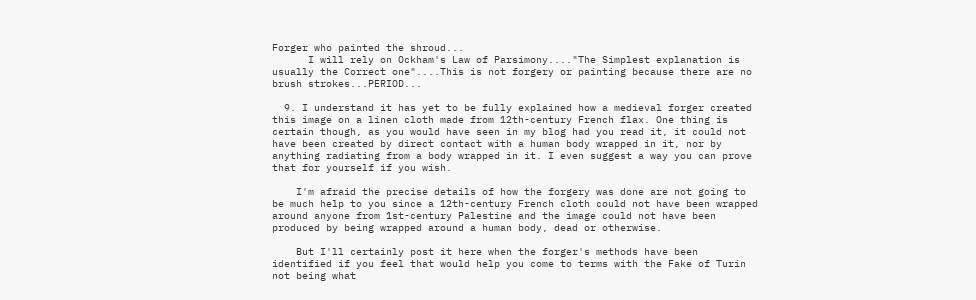Forger who painted the shroud...
      I will rely on Ockham's Law of Parsimony...."The Simplest explanation is usually the Correct one"....This is not forgery or painting because there are no brush strokes...PERIOD...

  9. I understand it has yet to be fully explained how a medieval forger created this image on a linen cloth made from 12th-century French flax. One thing is certain though, as you would have seen in my blog had you read it, it could not have been created by direct contact with a human body wrapped in it, nor by anything radiating from a body wrapped in it. I even suggest a way you can prove that for yourself if you wish.

    I'm afraid the precise details of how the forgery was done are not going to be much help to you since a 12th-century French cloth could not have been wrapped around anyone from 1st-century Palestine and the image could not have been produced by being wrapped around a human body, dead or otherwise.

    But I'll certainly post it here when the forger's methods have been identified if you feel that would help you come to terms with the Fake of Turin not being what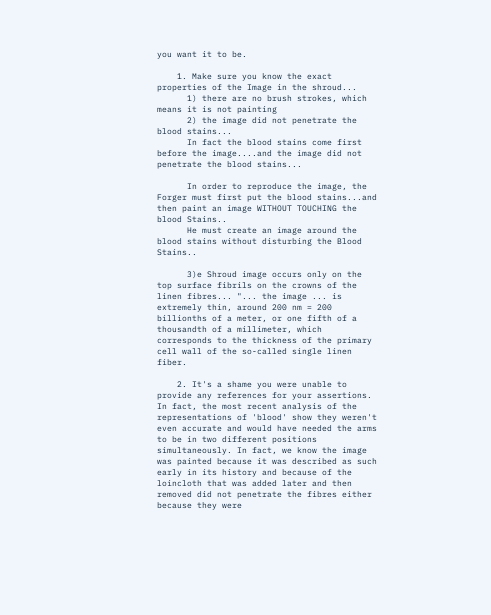you want it to be.

    1. Make sure you know the exact properties of the Image in the shroud...
      1) there are no brush strokes, which means it is not painting
      2) the image did not penetrate the blood stains...
      In fact the blood stains come first before the image....and the image did not penetrate the blood stains...

      In order to reproduce the image, the Forger must first put the blood stains...and then paint an image WITHOUT TOUCHING the blood Stains..
      He must create an image around the blood stains without disturbing the Blood Stains..

      3)e Shroud image occurs only on the top surface fibrils on the crowns of the linen fibres... "... the image ... is extremely thin, around 200 nm = 200 billionths of a meter, or one fifth of a thousandth of a millimeter, which corresponds to the thickness of the primary cell wall of the so-called single linen fiber.

    2. It's a shame you were unable to provide any references for your assertions. In fact, the most recent analysis of the representations of 'blood' show they weren't even accurate and would have needed the arms to be in two different positions simultaneously. In fact, we know the image was painted because it was described as such early in its history and because of the loincloth that was added later and then removed did not penetrate the fibres either because they were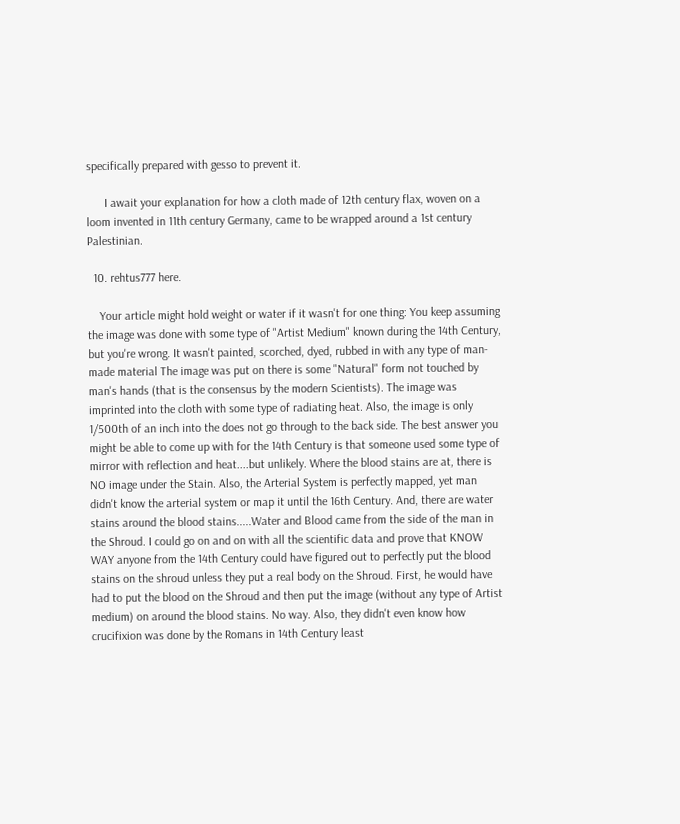specifically prepared with gesso to prevent it.

      I await your explanation for how a cloth made of 12th century flax, woven on a loom invented in 11th century Germany, came to be wrapped around a 1st century Palestinian.

  10. rehtus777 here.

    Your article might hold weight or water if it wasn't for one thing: You keep assuming the image was done with some type of "Artist Medium" known during the 14th Century, but you're wrong. It wasn't painted, scorched, dyed, rubbed in with any type of man-made material The image was put on there is some "Natural" form not touched by man's hands (that is the consensus by the modern Scientists). The image was imprinted into the cloth with some type of radiating heat. Also, the image is only 1/500th of an inch into the does not go through to the back side. The best answer you might be able to come up with for the 14th Century is that someone used some type of mirror with reflection and heat....but unlikely. Where the blood stains are at, there is NO image under the Stain. Also, the Arterial System is perfectly mapped, yet man didn't know the arterial system or map it until the 16th Century. And, there are water stains around the blood stains.....Water and Blood came from the side of the man in the Shroud. I could go on and on with all the scientific data and prove that KNOW WAY anyone from the 14th Century could have figured out to perfectly put the blood stains on the shroud unless they put a real body on the Shroud. First, he would have had to put the blood on the Shroud and then put the image (without any type of Artist medium) on around the blood stains. No way. Also, they didn't even know how crucifixion was done by the Romans in 14th Century least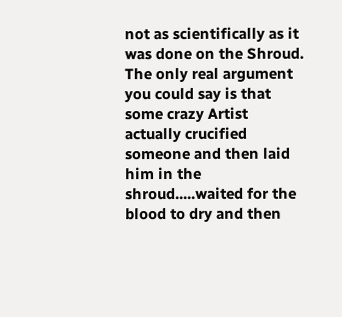not as scientifically as it was done on the Shroud. The only real argument you could say is that some crazy Artist actually crucified someone and then laid him in the shroud.....waited for the blood to dry and then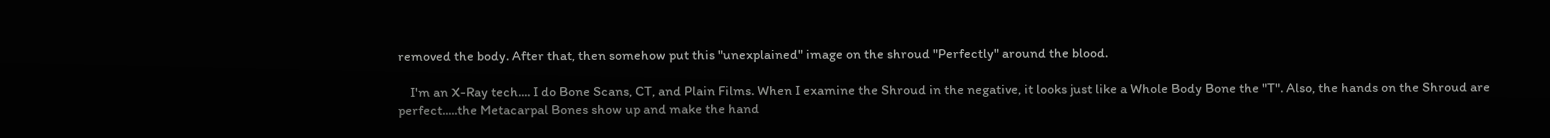removed the body. After that, then somehow put this "unexplained" image on the shroud "Perfectly" around the blood.

    I'm an X-Ray tech.... I do Bone Scans, CT, and Plain Films. When I examine the Shroud in the negative, it looks just like a Whole Body Bone the "T". Also, the hands on the Shroud are perfect.....the Metacarpal Bones show up and make the hand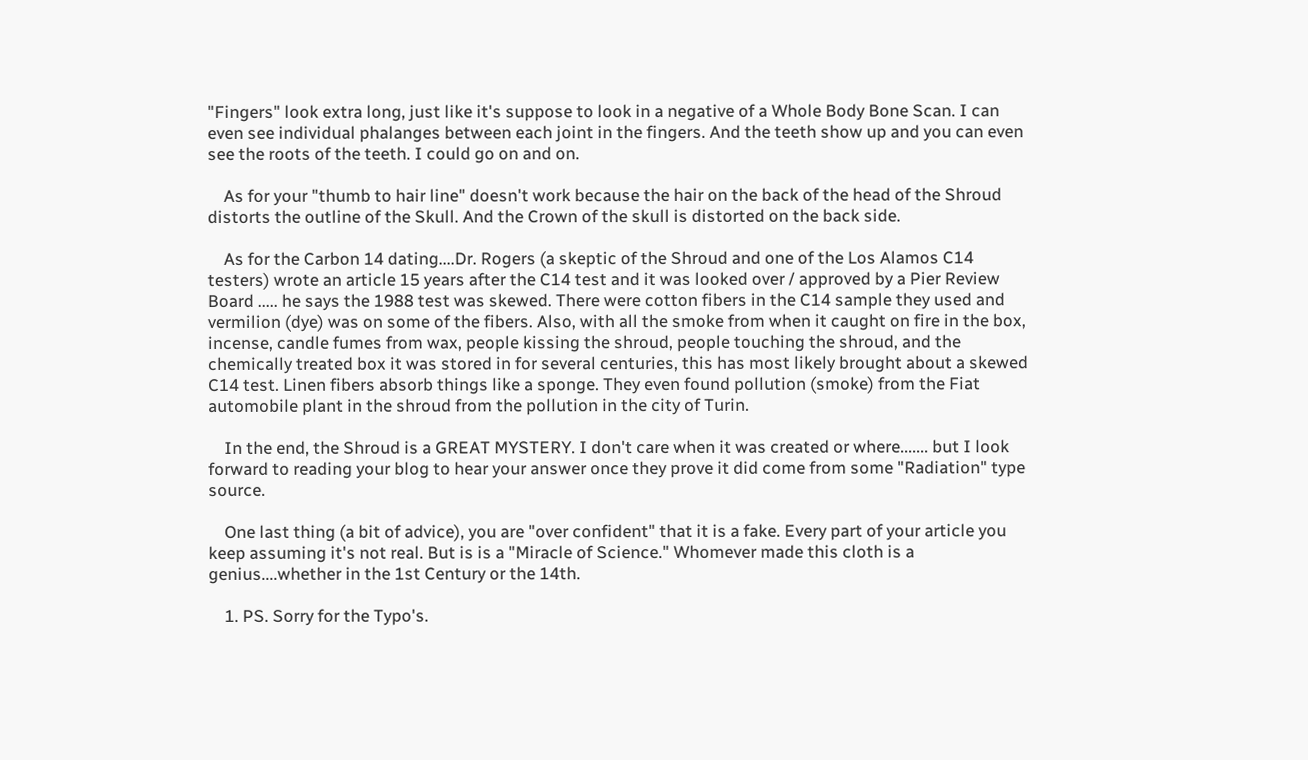"Fingers" look extra long, just like it's suppose to look in a negative of a Whole Body Bone Scan. I can even see individual phalanges between each joint in the fingers. And the teeth show up and you can even see the roots of the teeth. I could go on and on.

    As for your "thumb to hair line" doesn't work because the hair on the back of the head of the Shroud distorts the outline of the Skull. And the Crown of the skull is distorted on the back side.

    As for the Carbon 14 dating....Dr. Rogers (a skeptic of the Shroud and one of the Los Alamos C14 testers) wrote an article 15 years after the C14 test and it was looked over / approved by a Pier Review Board ..... he says the 1988 test was skewed. There were cotton fibers in the C14 sample they used and vermilion (dye) was on some of the fibers. Also, with all the smoke from when it caught on fire in the box, incense, candle fumes from wax, people kissing the shroud, people touching the shroud, and the chemically treated box it was stored in for several centuries, this has most likely brought about a skewed C14 test. Linen fibers absorb things like a sponge. They even found pollution (smoke) from the Fiat automobile plant in the shroud from the pollution in the city of Turin.

    In the end, the Shroud is a GREAT MYSTERY. I don't care when it was created or where....... but I look forward to reading your blog to hear your answer once they prove it did come from some "Radiation" type source.

    One last thing (a bit of advice), you are "over confident" that it is a fake. Every part of your article you keep assuming it's not real. But is is a "Miracle of Science." Whomever made this cloth is a genius....whether in the 1st Century or the 14th.

    1. PS. Sorry for the Typo's.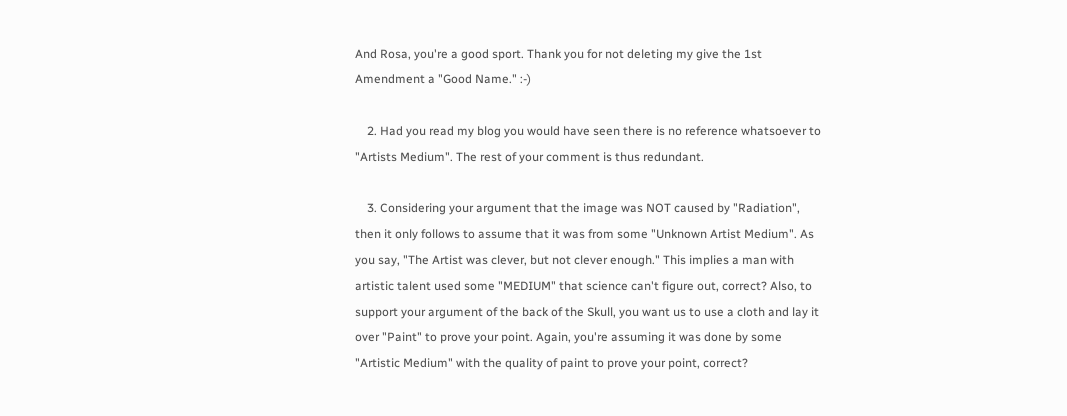And Rosa, you're a good sport. Thank you for not deleting my give the 1st Amendment a "Good Name." :-)

    2. Had you read my blog you would have seen there is no reference whatsoever to "Artists Medium". The rest of your comment is thus redundant.

    3. Considering your argument that the image was NOT caused by "Radiation", then it only follows to assume that it was from some "Unknown Artist Medium". As you say, "The Artist was clever, but not clever enough." This implies a man with artistic talent used some "MEDIUM" that science can't figure out, correct? Also, to support your argument of the back of the Skull, you want us to use a cloth and lay it over "Paint" to prove your point. Again, you're assuming it was done by some "Artistic Medium" with the quality of paint to prove your point, correct?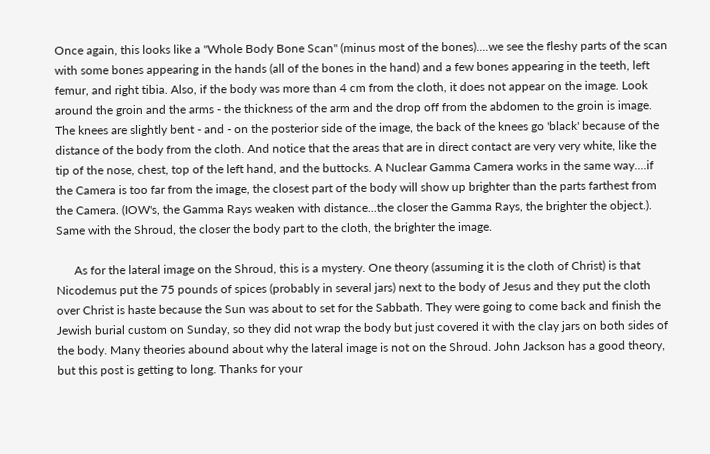Once again, this looks like a "Whole Body Bone Scan" (minus most of the bones)....we see the fleshy parts of the scan with some bones appearing in the hands (all of the bones in the hand) and a few bones appearing in the teeth, left femur, and right tibia. Also, if the body was more than 4 cm from the cloth, it does not appear on the image. Look around the groin and the arms - the thickness of the arm and the drop off from the abdomen to the groin is image. The knees are slightly bent - and - on the posterior side of the image, the back of the knees go 'black' because of the distance of the body from the cloth. And notice that the areas that are in direct contact are very very white, like the tip of the nose, chest, top of the left hand, and the buttocks. A Nuclear Gamma Camera works in the same way....if the Camera is too far from the image, the closest part of the body will show up brighter than the parts farthest from the Camera. (IOW's, the Gamma Rays weaken with distance...the closer the Gamma Rays, the brighter the object.). Same with the Shroud, the closer the body part to the cloth, the brighter the image.

      As for the lateral image on the Shroud, this is a mystery. One theory (assuming it is the cloth of Christ) is that Nicodemus put the 75 pounds of spices (probably in several jars) next to the body of Jesus and they put the cloth over Christ is haste because the Sun was about to set for the Sabbath. They were going to come back and finish the Jewish burial custom on Sunday, so they did not wrap the body but just covered it with the clay jars on both sides of the body. Many theories abound about why the lateral image is not on the Shroud. John Jackson has a good theory, but this post is getting to long. Thanks for your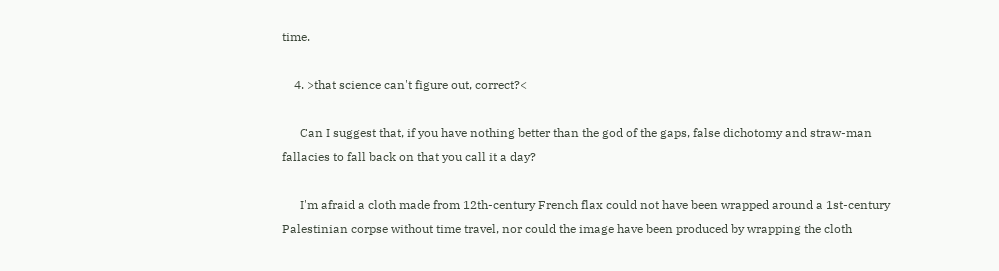time.

    4. >that science can't figure out, correct?<

      Can I suggest that, if you have nothing better than the god of the gaps, false dichotomy and straw-man fallacies to fall back on that you call it a day?

      I'm afraid a cloth made from 12th-century French flax could not have been wrapped around a 1st-century Palestinian corpse without time travel, nor could the image have been produced by wrapping the cloth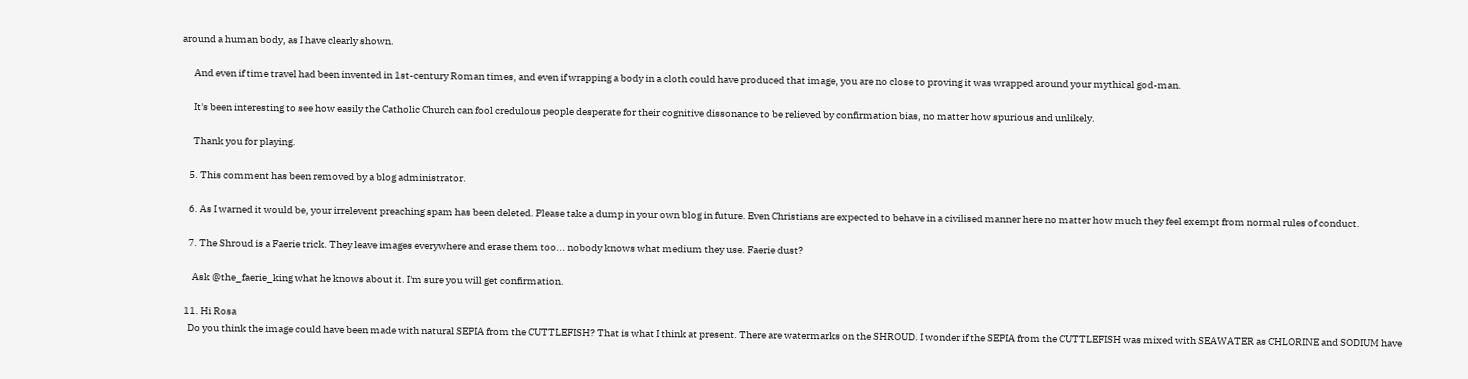around a human body, as I have clearly shown.

      And even if time travel had been invented in 1st-century Roman times, and even if wrapping a body in a cloth could have produced that image, you are no close to proving it was wrapped around your mythical god-man.

      It's been interesting to see how easily the Catholic Church can fool credulous people desperate for their cognitive dissonance to be relieved by confirmation bias, no matter how spurious and unlikely.

      Thank you for playing.

    5. This comment has been removed by a blog administrator.

    6. As I warned it would be, your irrelevent preaching spam has been deleted. Please take a dump in your own blog in future. Even Christians are expected to behave in a civilised manner here no matter how much they feel exempt from normal rules of conduct.

    7. The Shroud is a Faerie trick. They leave images everywhere and erase them too... nobody knows what medium they use. Faerie dust?

      Ask @the_faerie_king what he knows about it. I'm sure you will get confirmation.

  11. Hi Rosa
    Do you think the image could have been made with natural SEPIA from the CUTTLEFISH? That is what I think at present. There are watermarks on the SHROUD. I wonder if the SEPIA from the CUTTLEFISH was mixed with SEAWATER as CHLORINE and SODIUM have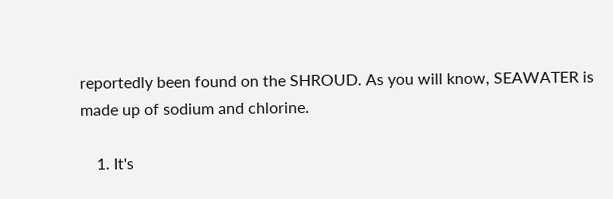reportedly been found on the SHROUD. As you will know, SEAWATER is made up of sodium and chlorine.

    1. It's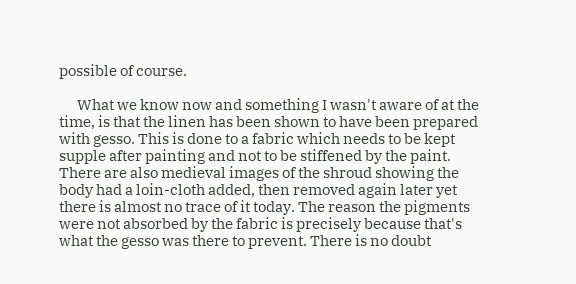possible of course.

      What we know now and something I wasn't aware of at the time, is that the linen has been shown to have been prepared with gesso. This is done to a fabric which needs to be kept supple after painting and not to be stiffened by the paint. There are also medieval images of the shroud showing the body had a loin-cloth added, then removed again later yet there is almost no trace of it today. The reason the pigments were not absorbed by the fabric is precisely because that's what the gesso was there to prevent. There is no doubt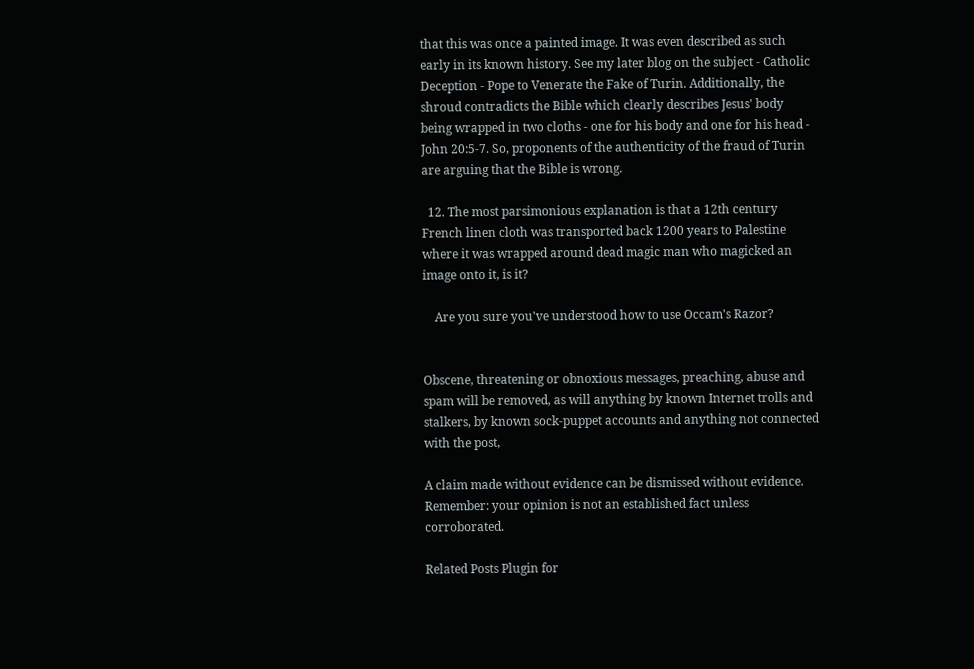that this was once a painted image. It was even described as such early in its known history. See my later blog on the subject - Catholic Deception - Pope to Venerate the Fake of Turin. Additionally, the shroud contradicts the Bible which clearly describes Jesus' body being wrapped in two cloths - one for his body and one for his head - John 20:5-7. So, proponents of the authenticity of the fraud of Turin are arguing that the Bible is wrong.

  12. The most parsimonious explanation is that a 12th century French linen cloth was transported back 1200 years to Palestine where it was wrapped around dead magic man who magicked an image onto it, is it?

    Are you sure you've understood how to use Occam's Razor?


Obscene, threatening or obnoxious messages, preaching, abuse and spam will be removed, as will anything by known Internet trolls and stalkers, by known sock-puppet accounts and anything not connected with the post,

A claim made without evidence can be dismissed without evidence. Remember: your opinion is not an established fact unless corroborated.

Related Posts Plugin for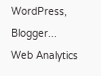WordPress, Blogger...
Web Analytics